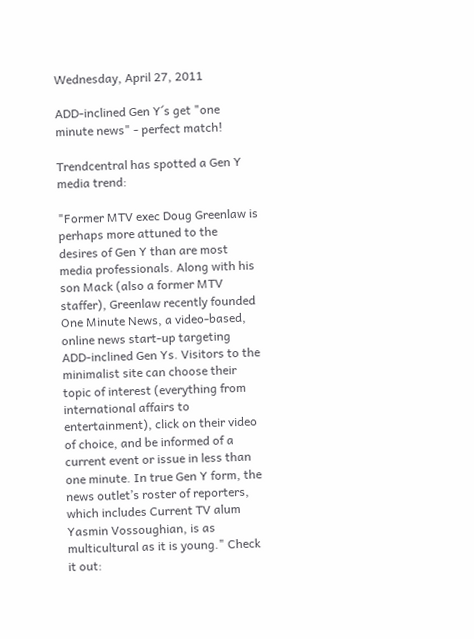Wednesday, April 27, 2011

ADD-inclined Gen Y´s get "one minute news" - perfect match!

Trendcentral has spotted a Gen Y media trend:

"Former MTV exec Doug Greenlaw is perhaps more attuned to the desires of Gen Y than are most media professionals. Along with his son Mack (also a former MTV staffer), Greenlaw recently founded One Minute News, a video-based, online news start-up targeting ADD-inclined Gen Ys. Visitors to the minimalist site can choose their topic of interest (everything from international affairs to entertainment), click on their video of choice, and be informed of a current event or issue in less than one minute. In true Gen Y form, the news outlet’s roster of reporters, which includes Current TV alum Yasmin Vossoughian, is as multicultural as it is young." Check it out: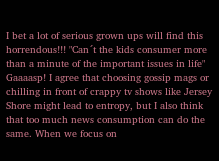I bet a lot of serious grown ups will find this horrendous!!! "Can´t the kids consumer more than a minute of the important issues in life" Gaaaasp! I agree that choosing gossip mags or chilling in front of crappy tv shows like Jersey Shore might lead to entropy, but I also think that too much news consumption can do the same. When we focus on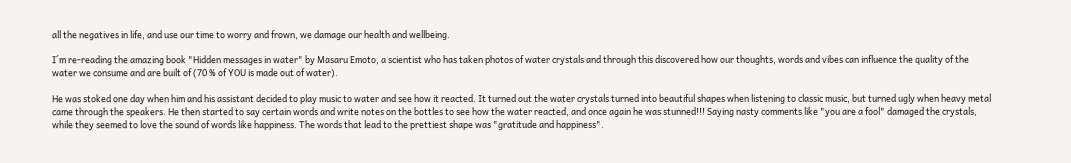all the negatives in life, and use our time to worry and frown, we damage our health and wellbeing.

I´m re-reading the amazing book "Hidden messages in water" by Masaru Emoto, a scientist who has taken photos of water crystals and through this discovered how our thoughts, words and vibes can influence the quality of the water we consume and are built of (70 % of YOU is made out of water).

He was stoked one day when him and his assistant decided to play music to water and see how it reacted. It turned out the water crystals turned into beautiful shapes when listening to classic music, but turned ugly when heavy metal came through the speakers. He then started to say certain words and write notes on the bottles to see how the water reacted, and once again he was stunned!!! Saying nasty comments like "you are a fool" damaged the crystals, while they seemed to love the sound of words like happiness. The words that lead to the prettiest shape was "gratitude and happiness".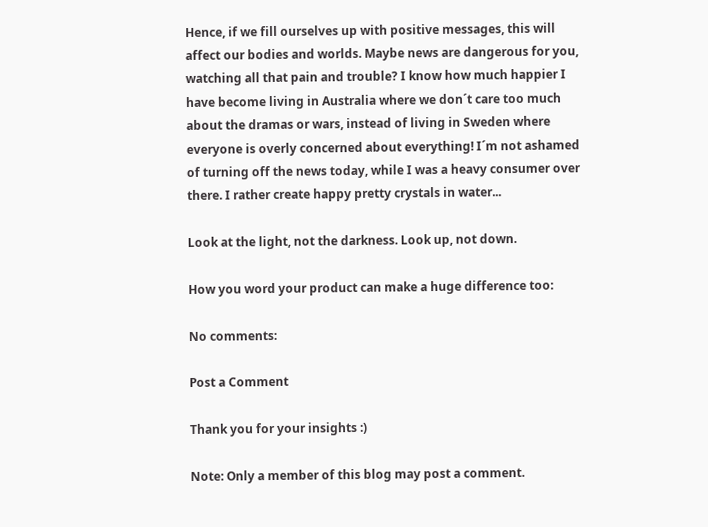Hence, if we fill ourselves up with positive messages, this will affect our bodies and worlds. Maybe news are dangerous for you, watching all that pain and trouble? I know how much happier I have become living in Australia where we don´t care too much about the dramas or wars, instead of living in Sweden where everyone is overly concerned about everything! I´m not ashamed of turning off the news today, while I was a heavy consumer over there. I rather create happy pretty crystals in water...

Look at the light, not the darkness. Look up, not down.

How you word your product can make a huge difference too:

No comments:

Post a Comment

Thank you for your insights :)

Note: Only a member of this blog may post a comment.